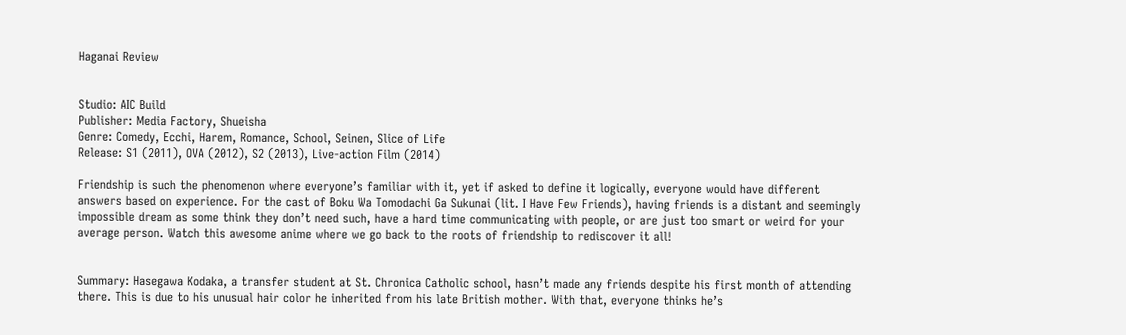Haganai Review


Studio: AIC Build
Publisher: Media Factory, Shueisha
Genre: Comedy, Ecchi, Harem, Romance, School, Seinen, Slice of Life
Release: S1 (2011), OVA (2012), S2 (2013), Live-action Film (2014)

Friendship is such the phenomenon where everyone’s familiar with it, yet if asked to define it logically, everyone would have different answers based on experience. For the cast of Boku Wa Tomodachi Ga Sukunai (lit. I Have Few Friends), having friends is a distant and seemingly impossible dream as some think they don’t need such, have a hard time communicating with people, or are just too smart or weird for your average person. Watch this awesome anime where we go back to the roots of friendship to rediscover it all!


Summary: Hasegawa Kodaka, a transfer student at St. Chronica Catholic school, hasn’t made any friends despite his first month of attending there. This is due to his unusual hair color he inherited from his late British mother. With that, everyone thinks he’s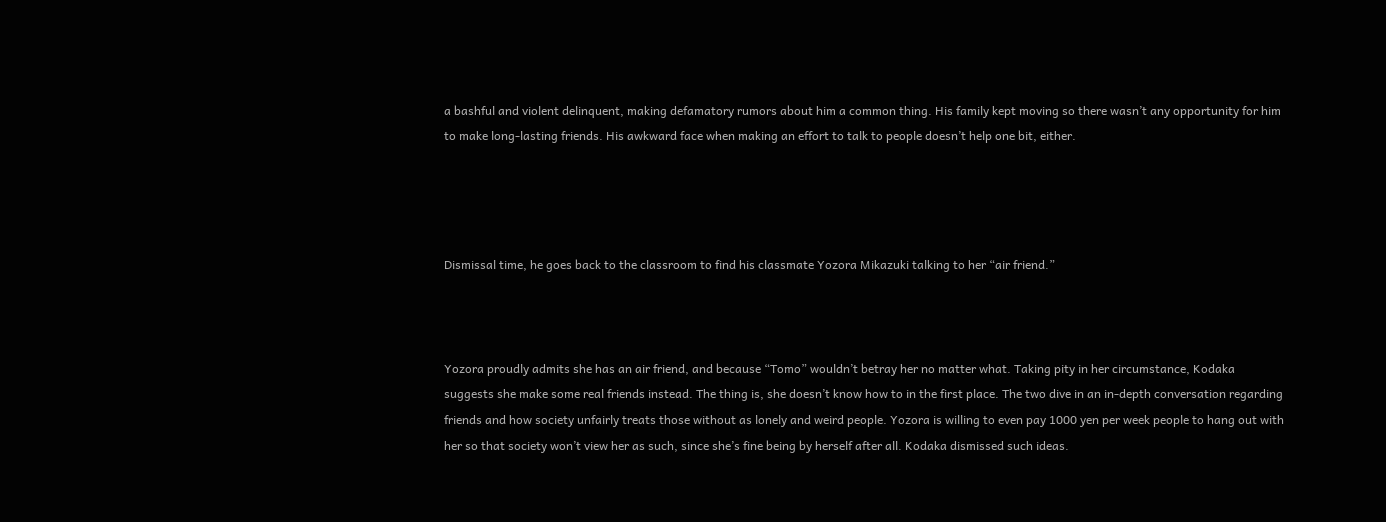a bashful and violent delinquent, making defamatory rumors about him a common thing. His family kept moving so there wasn’t any opportunity for him to make long-lasting friends. His awkward face when making an effort to talk to people doesn’t help one bit, either.




Dismissal time, he goes back to the classroom to find his classmate Yozora Mikazuki talking to her “air friend.”



Yozora proudly admits she has an air friend, and because “Tomo” wouldn’t betray her no matter what. Taking pity in her circumstance, Kodaka suggests she make some real friends instead. The thing is, she doesn’t know how to in the first place. The two dive in an in-depth conversation regarding friends and how society unfairly treats those without as lonely and weird people. Yozora is willing to even pay 1000 yen per week people to hang out with her so that society won’t view her as such, since she’s fine being by herself after all. Kodaka dismissed such ideas.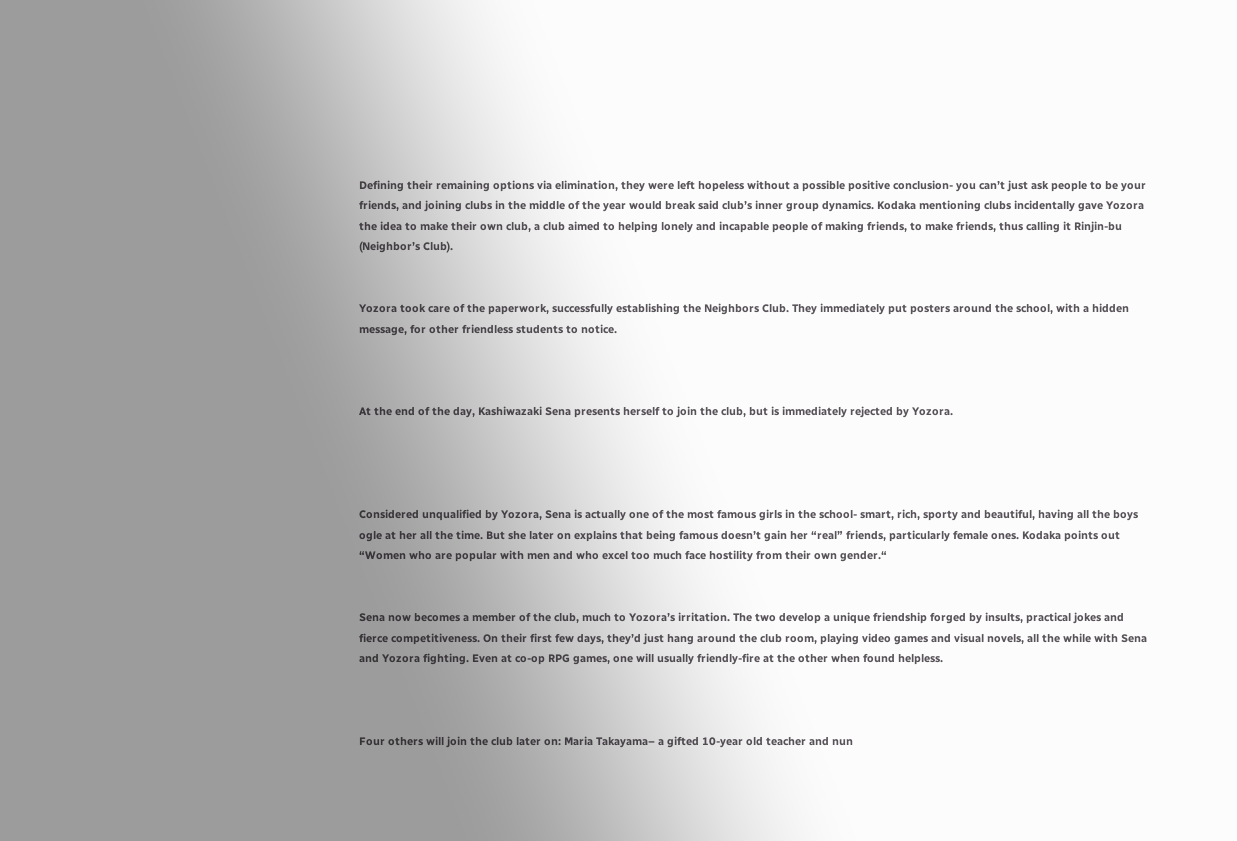Defining their remaining options via elimination, they were left hopeless without a possible positive conclusion- you can’t just ask people to be your friends, and joining clubs in the middle of the year would break said club’s inner group dynamics. Kodaka mentioning clubs incidentally gave Yozora the idea to make their own club, a club aimed to helping lonely and incapable people of making friends, to make friends, thus calling it Rinjin-bu (Neighbor’s Club).


Yozora took care of the paperwork, successfully establishing the Neighbors Club. They immediately put posters around the school, with a hidden message, for other friendless students to notice.



At the end of the day, Kashiwazaki Sena presents herself to join the club, but is immediately rejected by Yozora.




Considered unqualified by Yozora, Sena is actually one of the most famous girls in the school- smart, rich, sporty and beautiful, having all the boys ogle at her all the time. But she later on explains that being famous doesn’t gain her “real” friends, particularly female ones. Kodaka points out “Women who are popular with men and who excel too much face hostility from their own gender.“


Sena now becomes a member of the club, much to Yozora’s irritation. The two develop a unique friendship forged by insults, practical jokes and fierce competitiveness. On their first few days, they’d just hang around the club room, playing video games and visual novels, all the while with Sena and Yozora fighting. Even at co-op RPG games, one will usually friendly-fire at the other when found helpless.



Four others will join the club later on: Maria Takayama– a gifted 10-year old teacher and nun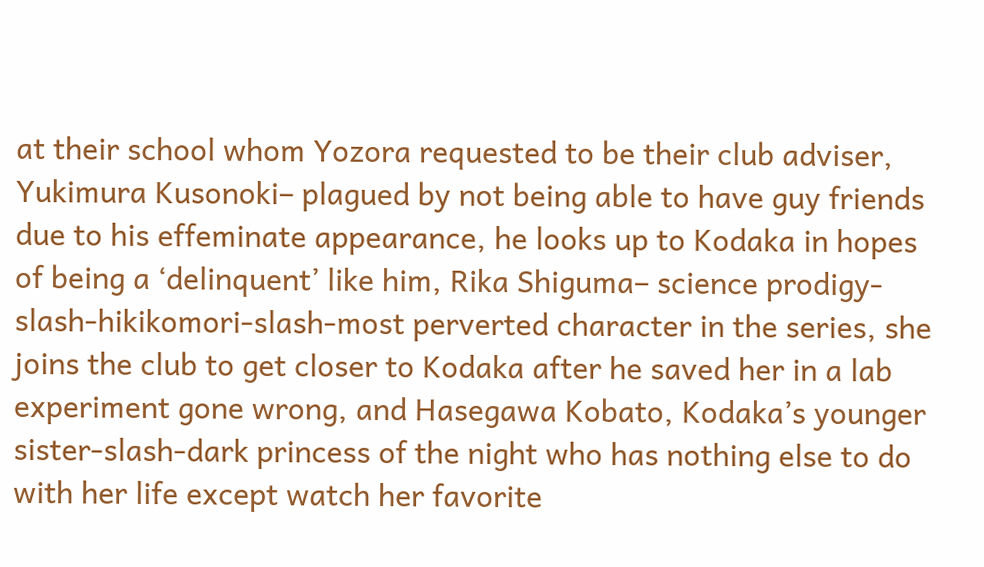at their school whom Yozora requested to be their club adviser, Yukimura Kusonoki– plagued by not being able to have guy friends due to his effeminate appearance, he looks up to Kodaka in hopes of being a ‘delinquent’ like him, Rika Shiguma– science prodigy-slash-hikikomori-slash-most perverted character in the series, she joins the club to get closer to Kodaka after he saved her in a lab experiment gone wrong, and Hasegawa Kobato, Kodaka’s younger sister-slash-dark princess of the night who has nothing else to do with her life except watch her favorite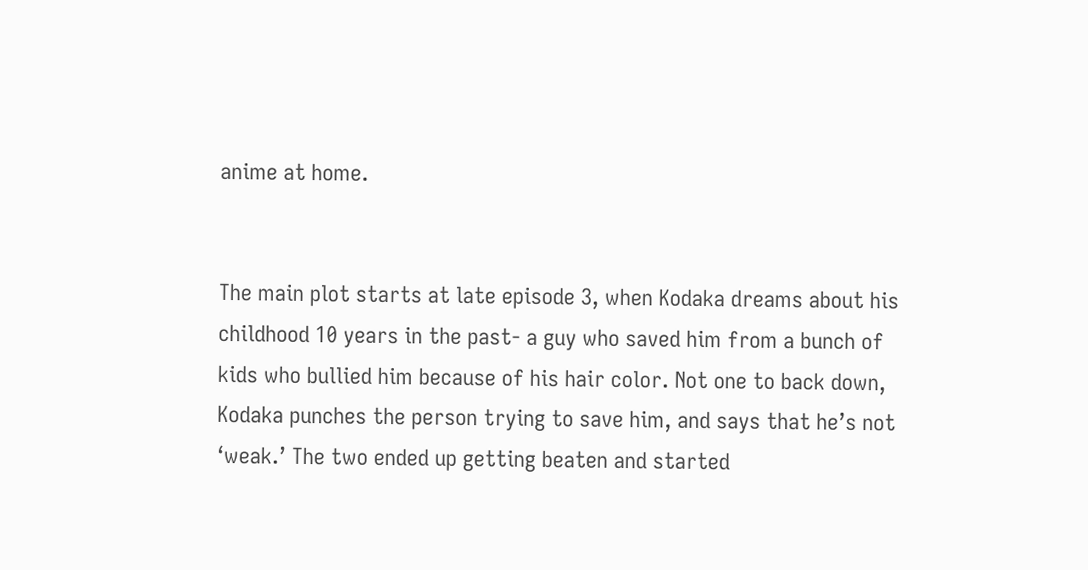anime at home.


The main plot starts at late episode 3, when Kodaka dreams about his childhood 10 years in the past- a guy who saved him from a bunch of kids who bullied him because of his hair color. Not one to back down, Kodaka punches the person trying to save him, and says that he’s not ‘weak.’ The two ended up getting beaten and started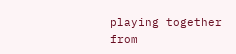playing together from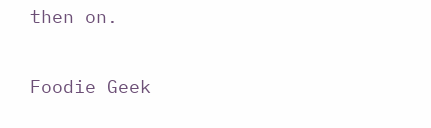then on.


Foodie Geek